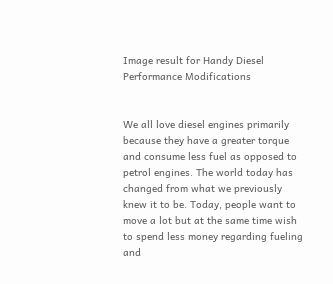Image result for Handy Diesel Performance Modifications


We all love diesel engines primarily because they have a greater torque and consume less fuel as opposed to petrol engines. The world today has changed from what we previously knew it to be. Today, people want to move a lot but at the same time wish to spend less money regarding fueling and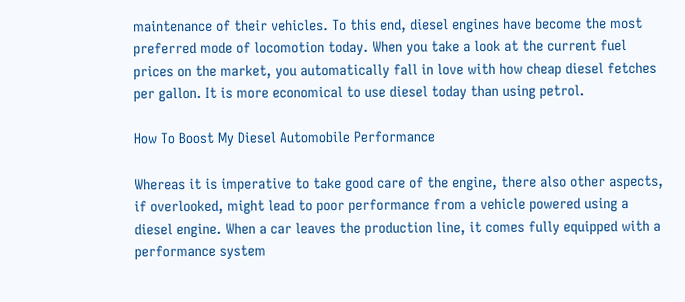maintenance of their vehicles. To this end, diesel engines have become the most preferred mode of locomotion today. When you take a look at the current fuel prices on the market, you automatically fall in love with how cheap diesel fetches per gallon. It is more economical to use diesel today than using petrol.

How To Boost My Diesel Automobile Performance

Whereas it is imperative to take good care of the engine, there also other aspects, if overlooked, might lead to poor performance from a vehicle powered using a diesel engine. When a car leaves the production line, it comes fully equipped with a performance system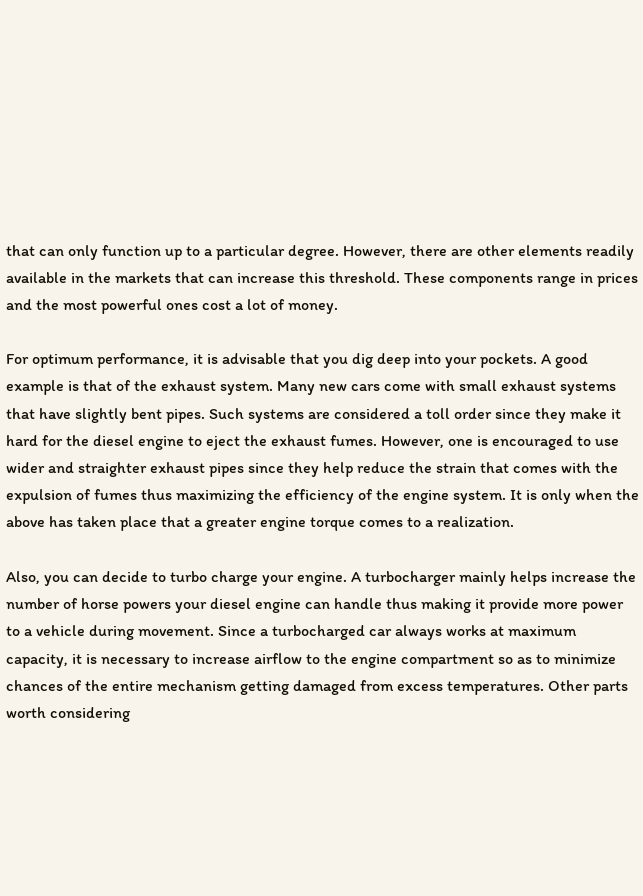that can only function up to a particular degree. However, there are other elements readily available in the markets that can increase this threshold. These components range in prices and the most powerful ones cost a lot of money.

For optimum performance, it is advisable that you dig deep into your pockets. A good example is that of the exhaust system. Many new cars come with small exhaust systems that have slightly bent pipes. Such systems are considered a toll order since they make it hard for the diesel engine to eject the exhaust fumes. However, one is encouraged to use wider and straighter exhaust pipes since they help reduce the strain that comes with the expulsion of fumes thus maximizing the efficiency of the engine system. It is only when the above has taken place that a greater engine torque comes to a realization.

Also, you can decide to turbo charge your engine. A turbocharger mainly helps increase the number of horse powers your diesel engine can handle thus making it provide more power to a vehicle during movement. Since a turbocharged car always works at maximum capacity, it is necessary to increase airflow to the engine compartment so as to minimize chances of the entire mechanism getting damaged from excess temperatures. Other parts worth considering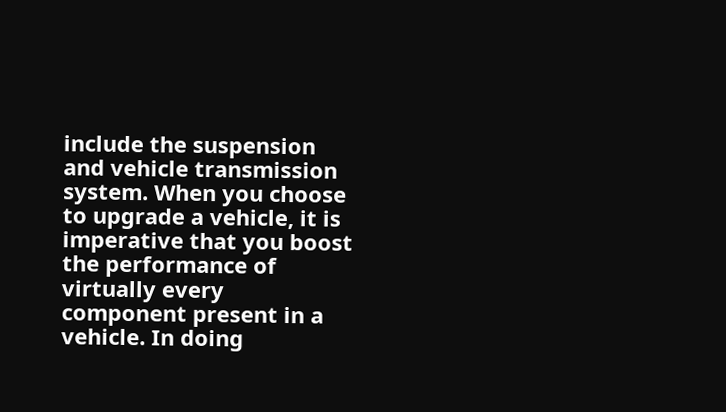include the suspension and vehicle transmission system. When you choose to upgrade a vehicle, it is imperative that you boost the performance of virtually every component present in a vehicle. In doing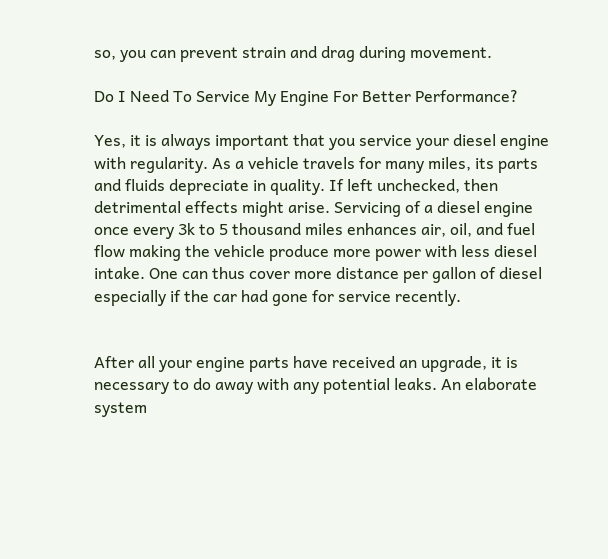so, you can prevent strain and drag during movement.

Do I Need To Service My Engine For Better Performance?

Yes, it is always important that you service your diesel engine with regularity. As a vehicle travels for many miles, its parts and fluids depreciate in quality. If left unchecked, then detrimental effects might arise. Servicing of a diesel engine once every 3k to 5 thousand miles enhances air, oil, and fuel flow making the vehicle produce more power with less diesel intake. One can thus cover more distance per gallon of diesel especially if the car had gone for service recently.


After all your engine parts have received an upgrade, it is necessary to do away with any potential leaks. An elaborate system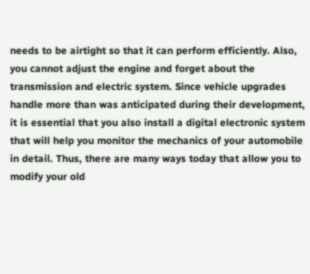needs to be airtight so that it can perform efficiently. Also, you cannot adjust the engine and forget about the transmission and electric system. Since vehicle upgrades handle more than was anticipated during their development, it is essential that you also install a digital electronic system that will help you monitor the mechanics of your automobile in detail. Thus, there are many ways today that allow you to modify your old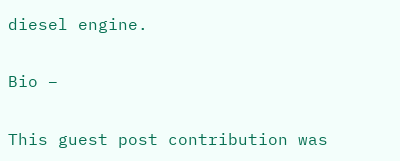diesel engine.

Bio –

This guest post contribution was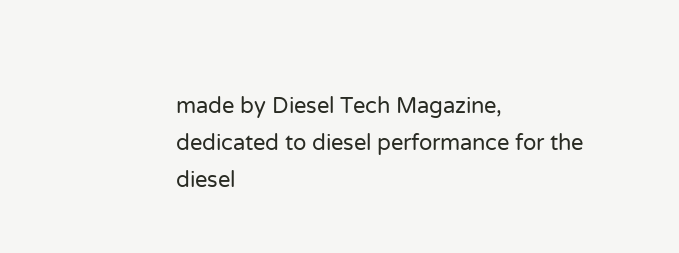made by Diesel Tech Magazine, dedicated to diesel performance for the diesel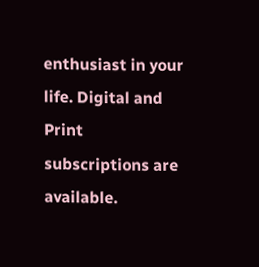enthusiast in your life. Digital and Print subscriptions are available.